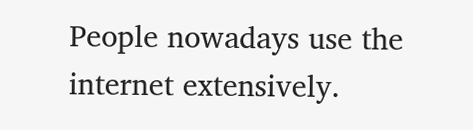People nowadays use the internet extensively.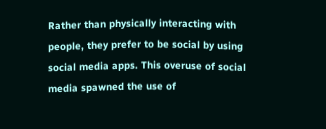Rather than physically interacting with people, they prefer to be social by using social media apps. This overuse of social media spawned the use of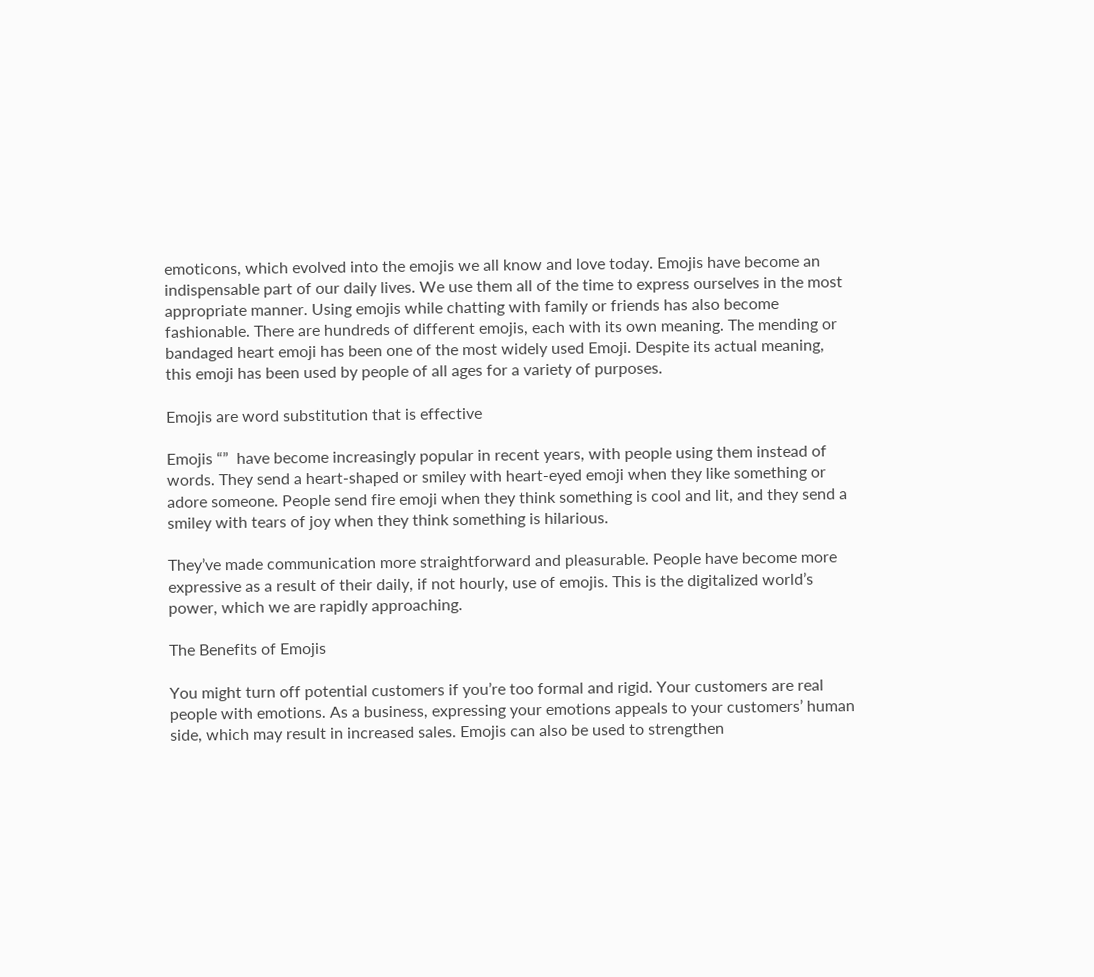emoticons, which evolved into the emojis we all know and love today. Emojis have become an indispensable part of our daily lives. We use them all of the time to express ourselves in the most appropriate manner. Using emojis while chatting with family or friends has also become fashionable. There are hundreds of different emojis, each with its own meaning. The mending or bandaged heart emoji has been one of the most widely used Emoji. Despite its actual meaning, this emoji has been used by people of all ages for a variety of purposes.

Emojis are word substitution that is effective

Emojis “”  have become increasingly popular in recent years, with people using them instead of words. They send a heart-shaped or smiley with heart-eyed emoji when they like something or adore someone. People send fire emoji when they think something is cool and lit, and they send a smiley with tears of joy when they think something is hilarious.

They’ve made communication more straightforward and pleasurable. People have become more expressive as a result of their daily, if not hourly, use of emojis. This is the digitalized world’s power, which we are rapidly approaching.

The Benefits of Emojis

You might turn off potential customers if you’re too formal and rigid. Your customers are real people with emotions. As a business, expressing your emotions appeals to your customers’ human side, which may result in increased sales. Emojis can also be used to strengthen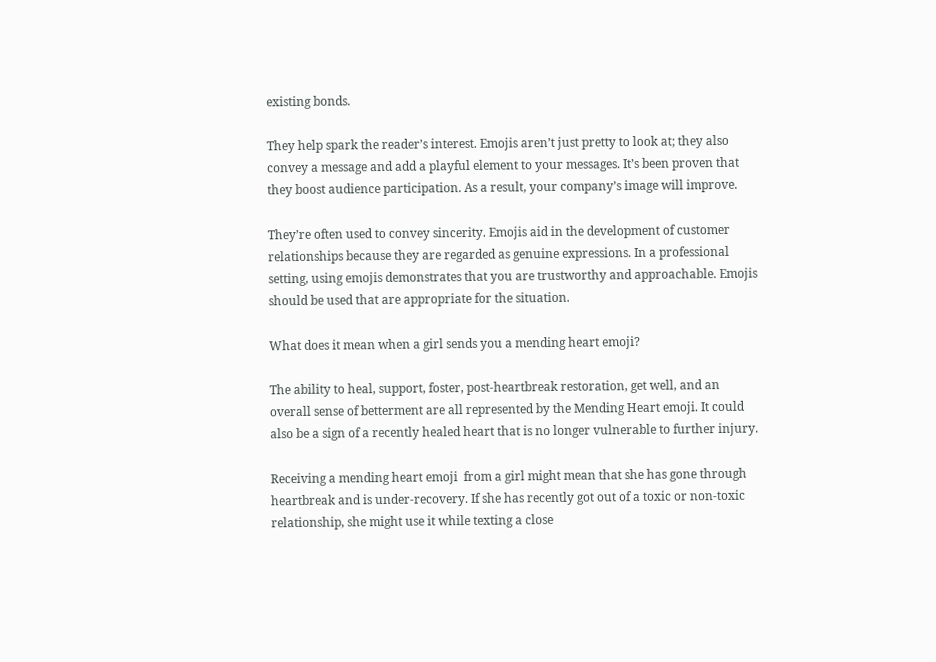existing bonds.

They help spark the reader’s interest. Emojis aren’t just pretty to look at; they also convey a message and add a playful element to your messages. It’s been proven that they boost audience participation. As a result, your company’s image will improve.

They’re often used to convey sincerity. Emojis aid in the development of customer relationships because they are regarded as genuine expressions. In a professional setting, using emojis demonstrates that you are trustworthy and approachable. Emojis should be used that are appropriate for the situation.

What does it mean when a girl sends you a mending heart emoji?

The ability to heal, support, foster, post-heartbreak restoration, get well, and an overall sense of betterment are all represented by the Mending Heart emoji. It could also be a sign of a recently healed heart that is no longer vulnerable to further injury.

Receiving a mending heart emoji  from a girl might mean that she has gone through heartbreak and is under-recovery. If she has recently got out of a toxic or non-toxic relationship, she might use it while texting a close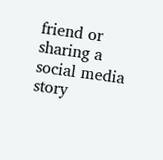friend or sharing a social media story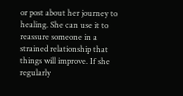or post about her journey to healing. She can use it to reassure someone in a strained relationship that things will improve. If she regularly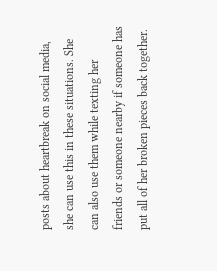posts about heartbreak on social media, she can use this in these situations. She can also use them while texting her friends or someone nearby if someone has put all of her broken pieces back together.